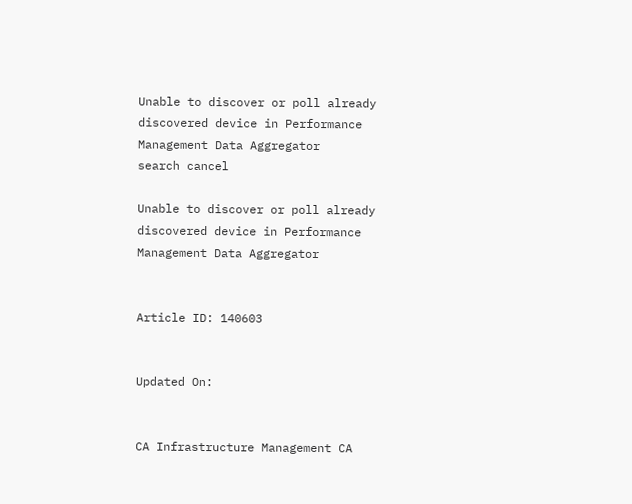Unable to discover or poll already discovered device in Performance Management Data Aggregator
search cancel

Unable to discover or poll already discovered device in Performance Management Data Aggregator


Article ID: 140603


Updated On:


CA Infrastructure Management CA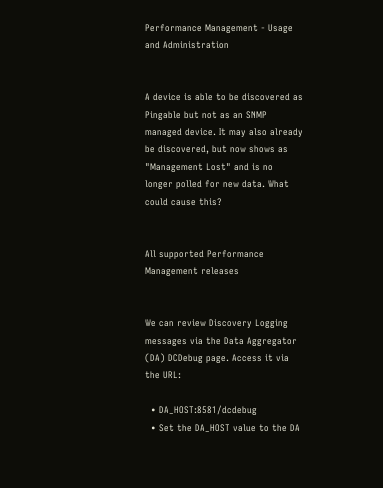Performance Management - Usage and Administration


A device is able to be discovered as Pingable but not as an SNMP managed device. It may also already be discovered, but now shows as "Management Lost" and is no longer polled for new data. What could cause this?


All supported Performance Management releases


We can review Discovery Logging messages via the Data Aggregator (DA) DCDebug page. Access it via the URL:

  • DA_HOST:8581/dcdebug
  • Set the DA_HOST value to the DA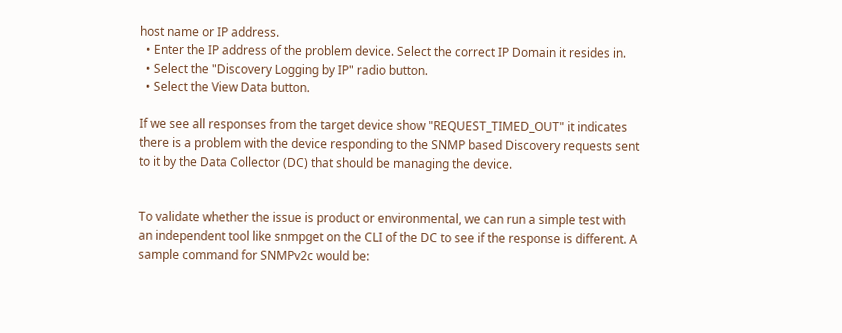host name or IP address.
  • Enter the IP address of the problem device. Select the correct IP Domain it resides in.
  • Select the "Discovery Logging by IP" radio button.
  • Select the View Data button.

If we see all responses from the target device show "REQUEST_TIMED_OUT" it indicates there is a problem with the device responding to the SNMP based Discovery requests sent to it by the Data Collector (DC) that should be managing the device.


To validate whether the issue is product or environmental, we can run a simple test with an independent tool like snmpget on the CLI of the DC to see if the response is different. A sample command for SNMPv2c would be: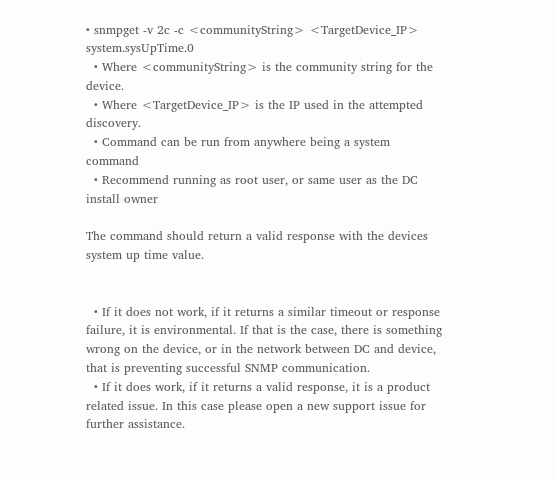• snmpget -v 2c -c <communityString> <TargetDevice_IP> system.sysUpTime.0
  • Where <communityString> is the community string for the device.
  • Where <TargetDevice_IP> is the IP used in the attempted discovery.
  • Command can be run from anywhere being a system command
  • Recommend running as root user, or same user as the DC install owner

The command should return a valid response with the devices system up time value.


  • If it does not work, if it returns a similar timeout or response failure, it is environmental. If that is the case, there is something wrong on the device, or in the network between DC and device, that is preventing successful SNMP communication.
  • If it does work, if it returns a valid response, it is a product related issue. In this case please open a new support issue for further assistance.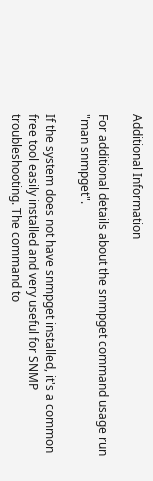Additional Information

For additional details about the snmpget command usage run "man snmpget".

If the system does not have snmpget installed, it's a common free tool easily installed and very useful for SNMP troubleshooting. The command to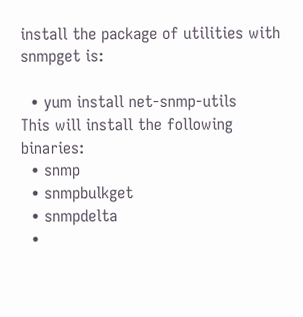install the package of utilities with snmpget is:

  • yum install net-snmp-utils
This will install the following binaries:
  • snmp
  • snmpbulkget
  • snmpdelta
  •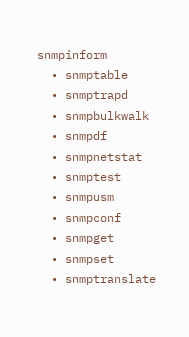snmpinform
  • snmptable
  • snmptrapd
  • snmpbulkwalk
  • snmpdf
  • snmpnetstat
  • snmptest
  • snmpusm
  • snmpconf
  • snmpget
  • snmpset
  • snmptranslate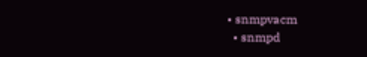• snmpvacm
  • snmpd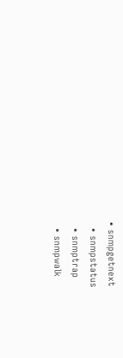• snmpgetnext
  • snmpstatus
  • snmptrap
  • snmpwalk